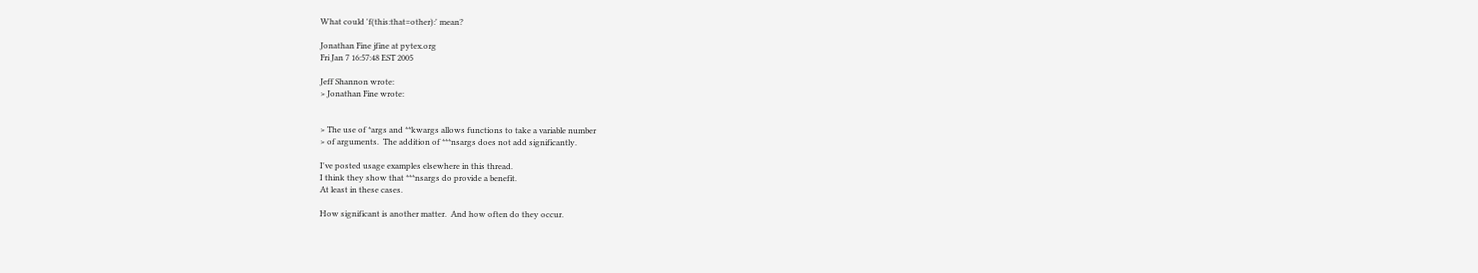What could 'f(this:that=other):' mean?

Jonathan Fine jfine at pytex.org
Fri Jan 7 16:57:48 EST 2005

Jeff Shannon wrote:
> Jonathan Fine wrote:


> The use of *args and **kwargs allows functions to take a variable number
> of arguments.  The addition of ***nsargs does not add significantly.

I've posted usage examples elsewhere in this thread.
I think they show that ***nsargs do provide a benefit.
At least in these cases.

How significant is another matter.  And how often do they occur.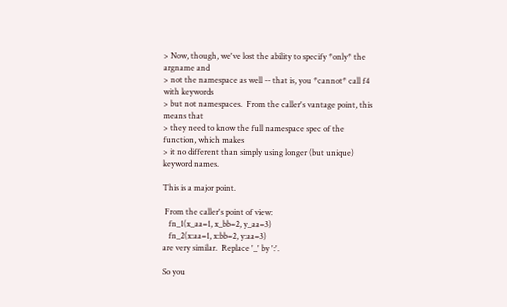> Now, though, we've lost the ability to specify *only* the argname and
> not the namespace as well -- that is, you *cannot* call f4 with keywords
> but not namespaces.  From the caller's vantage point, this means that
> they need to know the full namespace spec of the function, which makes
> it no different than simply using longer (but unique) keyword names.

This is a major point.

 From the caller's point of view:
   fn_1(x_aa=1, x_bb=2, y_aa=3)
   fn_2(x:aa=1, x:bb=2, y:aa=3)
are very similar.  Replace '_' by ':'.

So you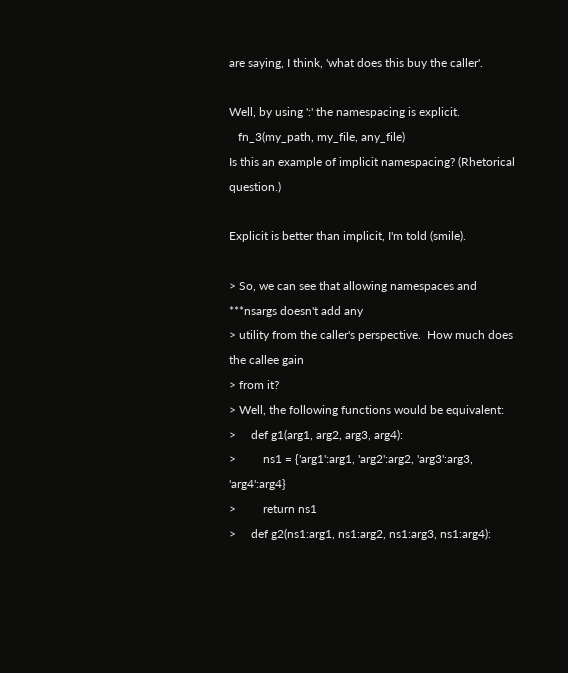are saying, I think, 'what does this buy the caller'.

Well, by using ':' the namespacing is explicit.
   fn_3(my_path, my_file, any_file)
Is this an example of implicit namespacing? (Rhetorical question.)

Explicit is better than implicit, I'm told (smile).

> So, we can see that allowing namespaces and ***nsargs doesn't add any
> utility from the caller's perspective.  How much does the callee gain
> from it?
> Well, the following functions would be equivalent:
>     def g1(arg1, arg2, arg3, arg4):
>         ns1 = {'arg1':arg1, 'arg2':arg2, 'arg3':arg3, 'arg4':arg4}
>         return ns1
>     def g2(ns1:arg1, ns1:arg2, ns1:arg3, ns1:arg4):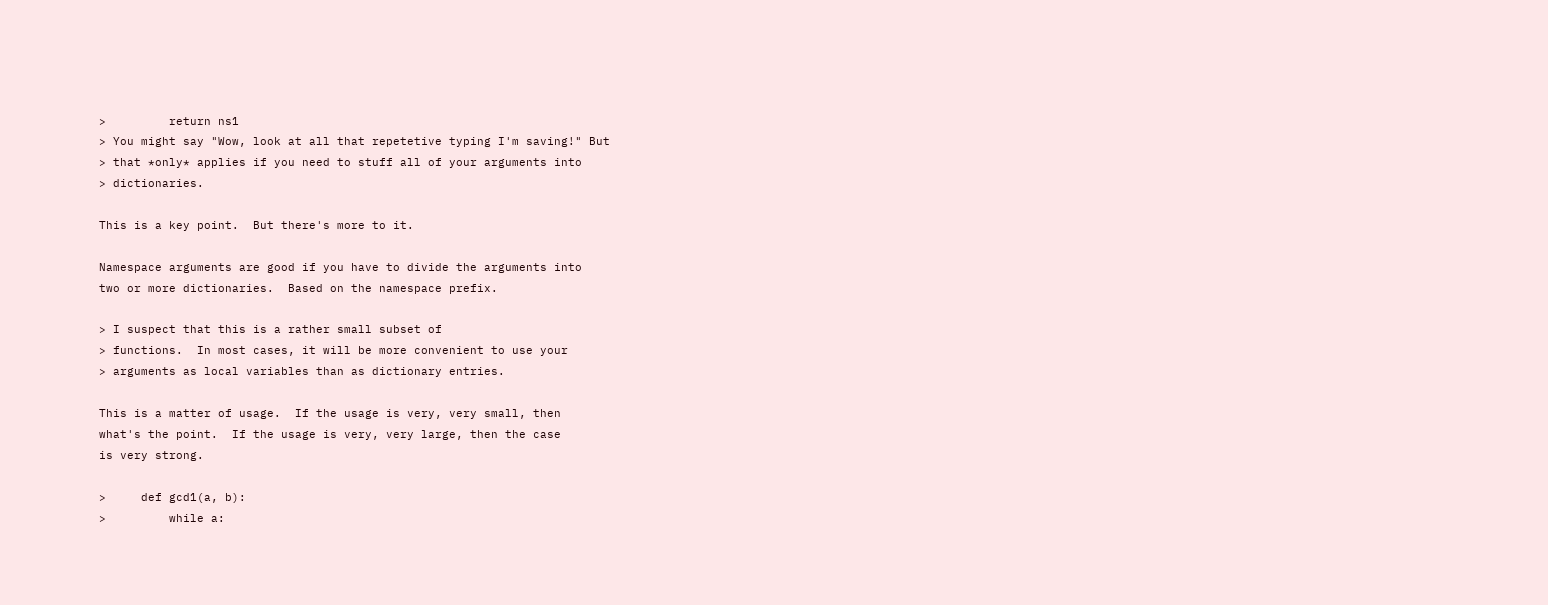>         return ns1
> You might say "Wow, look at all that repetetive typing I'm saving!" But
> that *only* applies if you need to stuff all of your arguments into
> dictionaries.

This is a key point.  But there's more to it.

Namespace arguments are good if you have to divide the arguments into
two or more dictionaries.  Based on the namespace prefix.

> I suspect that this is a rather small subset of
> functions.  In most cases, it will be more convenient to use your
> arguments as local variables than as dictionary entries.

This is a matter of usage.  If the usage is very, very small, then
what's the point.  If the usage is very, very large, then the case
is very strong.

>     def gcd1(a, b):
>         while a: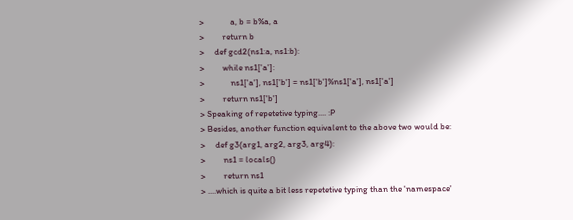>             a, b = b%a, a
>         return b
>     def gcd2(ns1:a, ns1:b):
>         while ns1['a']:
>             ns1['a'], ns1['b'] = ns1['b']%ns1['a'], ns1['a']
>         return ns1['b']
> Speaking of repetetive typing.... :P
> Besides, another function equivalent to the above two would be:
>     def g3(arg1, arg2, arg3, arg4):
>         ns1 = locals()
>         return ns1
> ....which is quite a bit less repetetive typing than the 'namespace'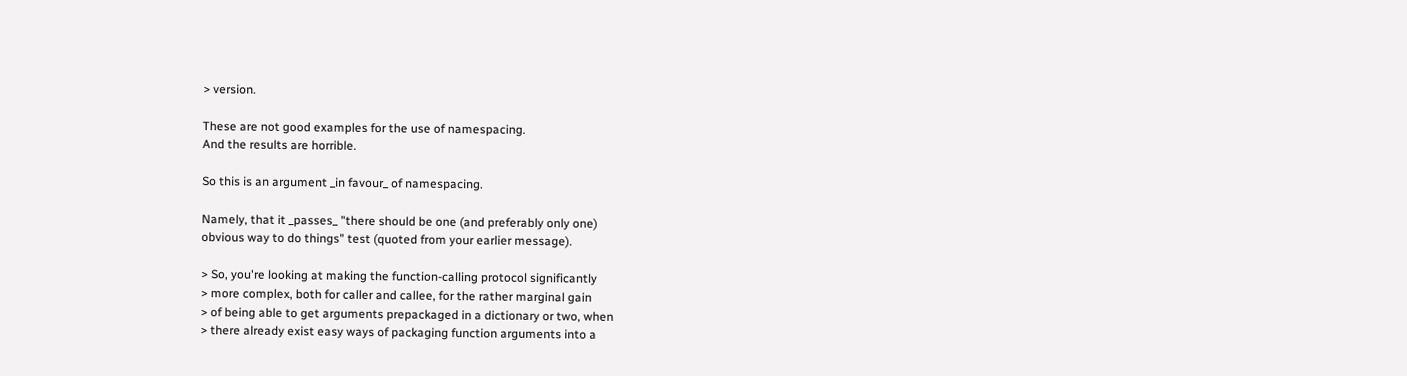> version.

These are not good examples for the use of namespacing.
And the results are horrible.

So this is an argument _in favour_ of namespacing.

Namely, that it _passes_ "there should be one (and preferably only one)
obvious way to do things" test (quoted from your earlier message).

> So, you're looking at making the function-calling protocol significantly
> more complex, both for caller and callee, for the rather marginal gain
> of being able to get arguments prepackaged in a dictionary or two, when
> there already exist easy ways of packaging function arguments into a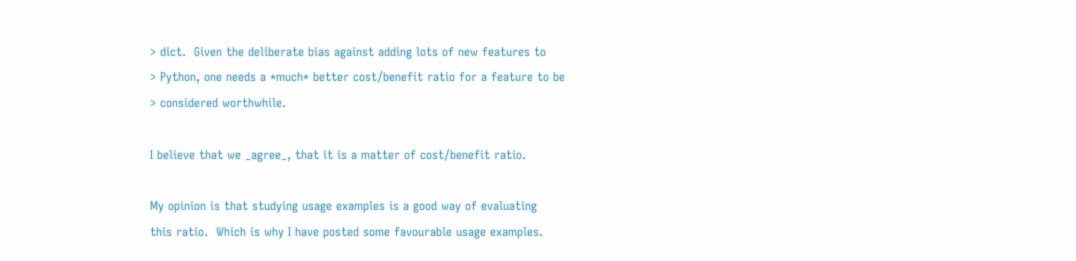> dict.  Given the deliberate bias against adding lots of new features to
> Python, one needs a *much* better cost/benefit ratio for a feature to be
> considered worthwhile.

I believe that we _agree_, that it is a matter of cost/benefit ratio.

My opinion is that studying usage examples is a good way of evaluating
this ratio.  Which is why I have posted some favourable usage examples.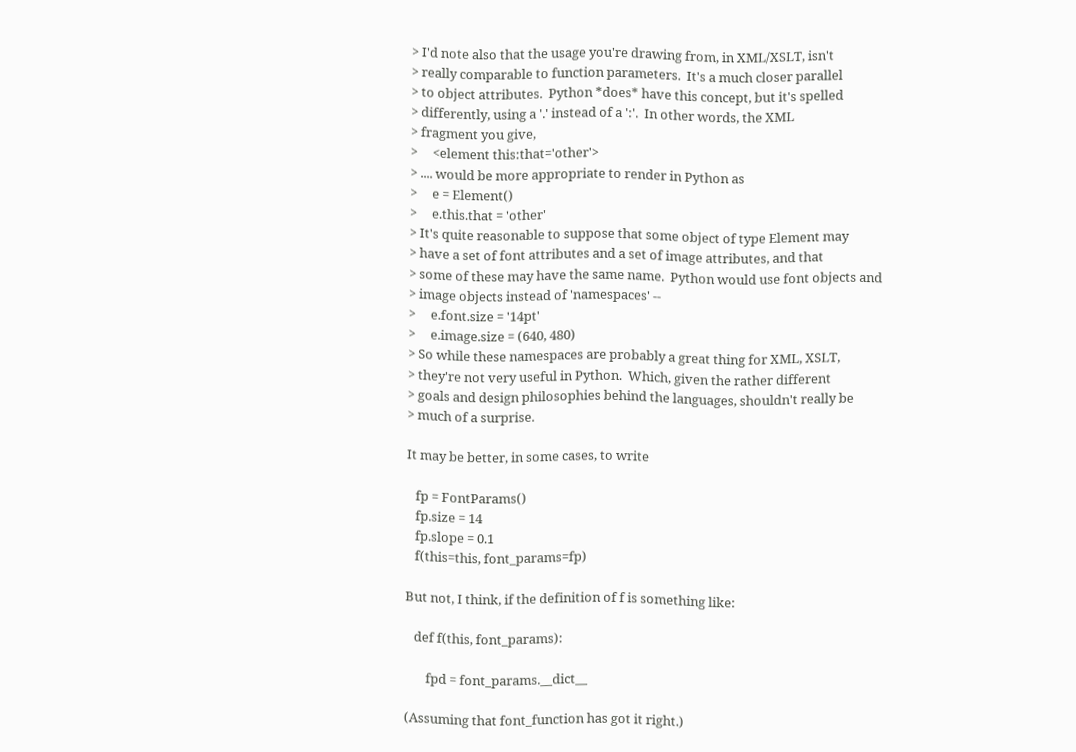> I'd note also that the usage you're drawing from, in XML/XSLT, isn't
> really comparable to function parameters.  It's a much closer parallel
> to object attributes.  Python *does* have this concept, but it's spelled
> differently, using a '.' instead of a ':'.  In other words, the XML
> fragment you give,
>     <element this:that='other'>
> .... would be more appropriate to render in Python as
>     e = Element()
>     e.this.that = 'other'
> It's quite reasonable to suppose that some object of type Element may
> have a set of font attributes and a set of image attributes, and that
> some of these may have the same name.  Python would use font objects and
> image objects instead of 'namespaces' --
>     e.font.size = '14pt'
>     e.image.size = (640, 480)
> So while these namespaces are probably a great thing for XML, XSLT,
> they're not very useful in Python.  Which, given the rather different
> goals and design philosophies behind the languages, shouldn't really be
> much of a surprise.

It may be better, in some cases, to write

   fp = FontParams()
   fp.size = 14
   fp.slope = 0.1
   f(this=this, font_params=fp)

But not, I think, if the definition of f is something like:

   def f(this, font_params):

       fpd = font_params.__dict__

(Assuming that font_function has got it right.)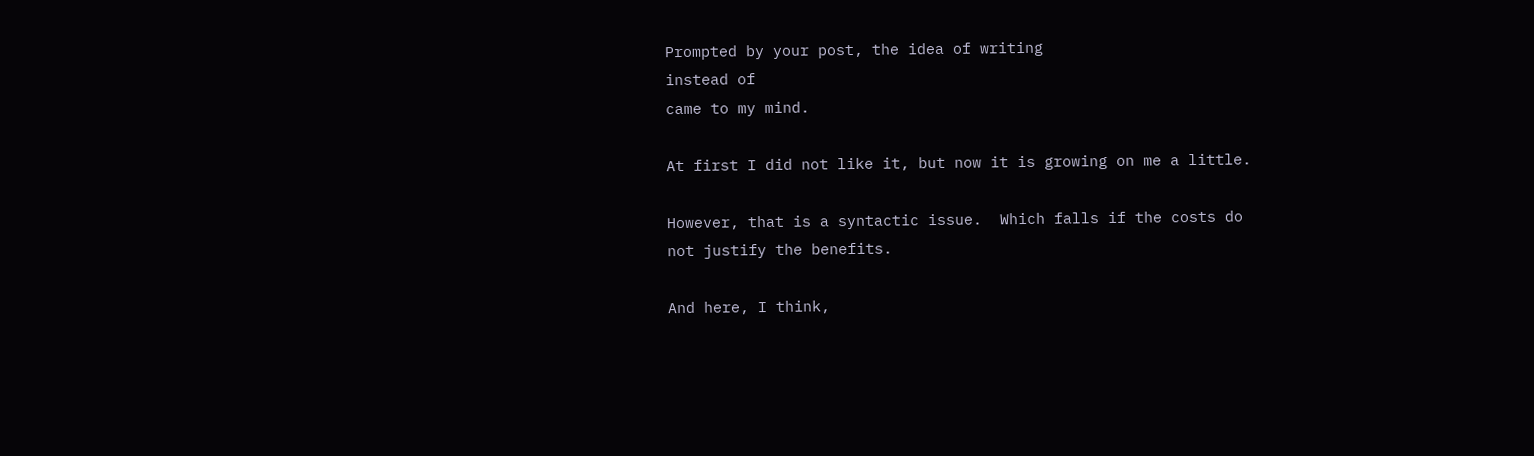Prompted by your post, the idea of writing
instead of
came to my mind.

At first I did not like it, but now it is growing on me a little.

However, that is a syntactic issue.  Which falls if the costs do
not justify the benefits.

And here, I think,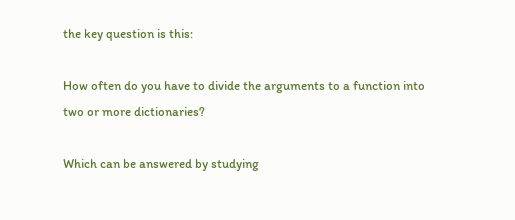the key question is this:

How often do you have to divide the arguments to a function into
two or more dictionaries?

Which can be answered by studying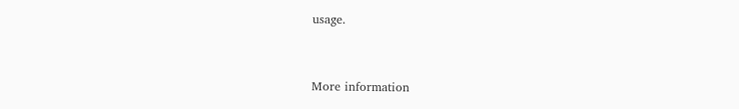usage.


More information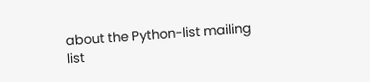about the Python-list mailing list